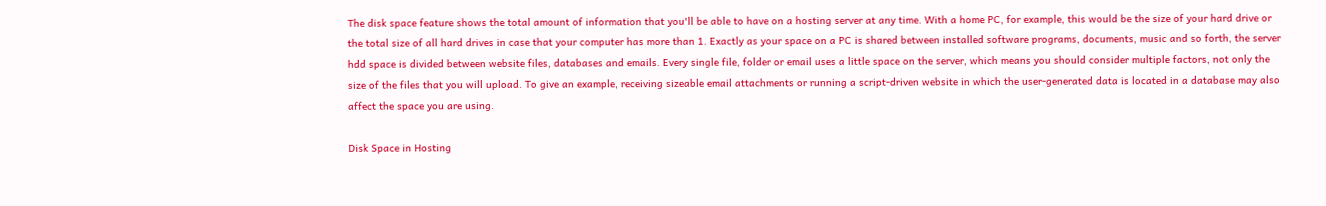The disk space feature shows the total amount of information that you'll be able to have on a hosting server at any time. With a home PC, for example, this would be the size of your hard drive or the total size of all hard drives in case that your computer has more than 1. Exactly as your space on a PC is shared between installed software programs, documents, music and so forth, the server hdd space is divided between website files, databases and emails. Every single file, folder or email uses a little space on the server, which means you should consider multiple factors, not only the size of the files that you will upload. To give an example, receiving sizeable email attachments or running a script-driven website in which the user-generated data is located in a database may also affect the space you are using.

Disk Space in Hosting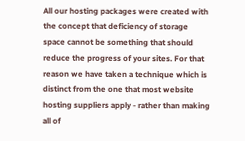All our hosting packages were created with the concept that deficiency of storage space cannot be something that should reduce the progress of your sites. For that reason we have taken a technique which is distinct from the one that most website hosting suppliers apply - rather than making all of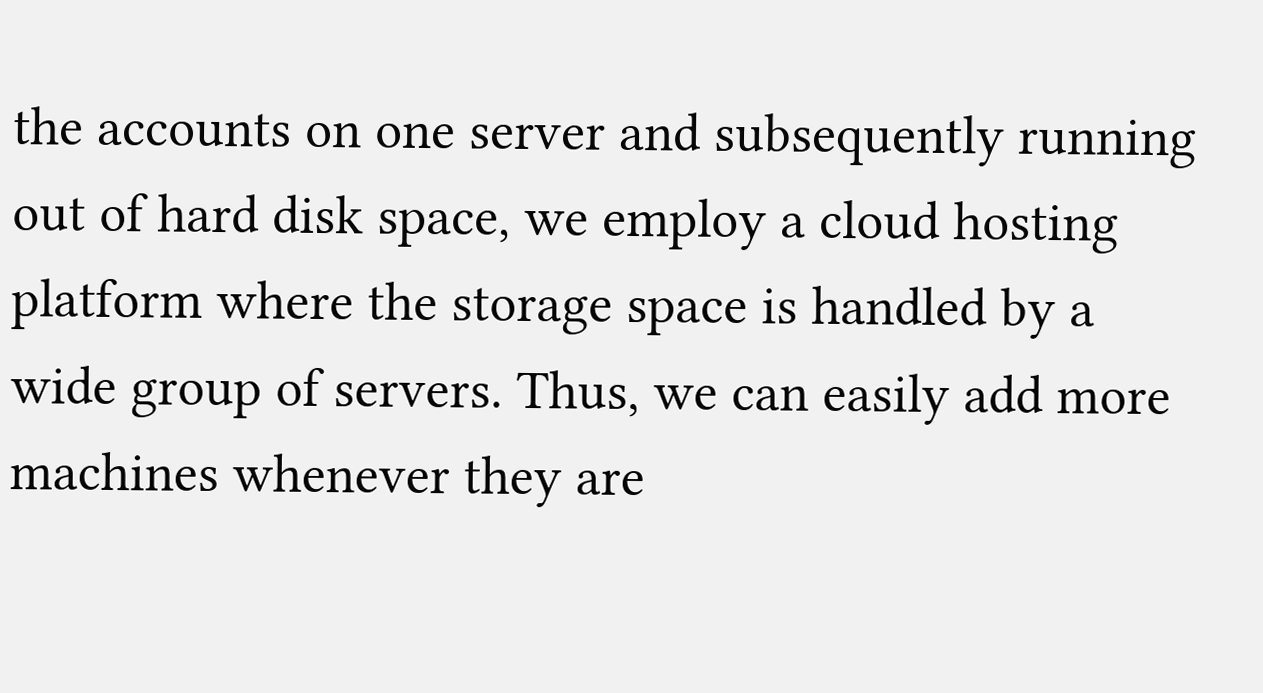the accounts on one server and subsequently running out of hard disk space, we employ a cloud hosting platform where the storage space is handled by a wide group of servers. Thus, we can easily add more machines whenever they are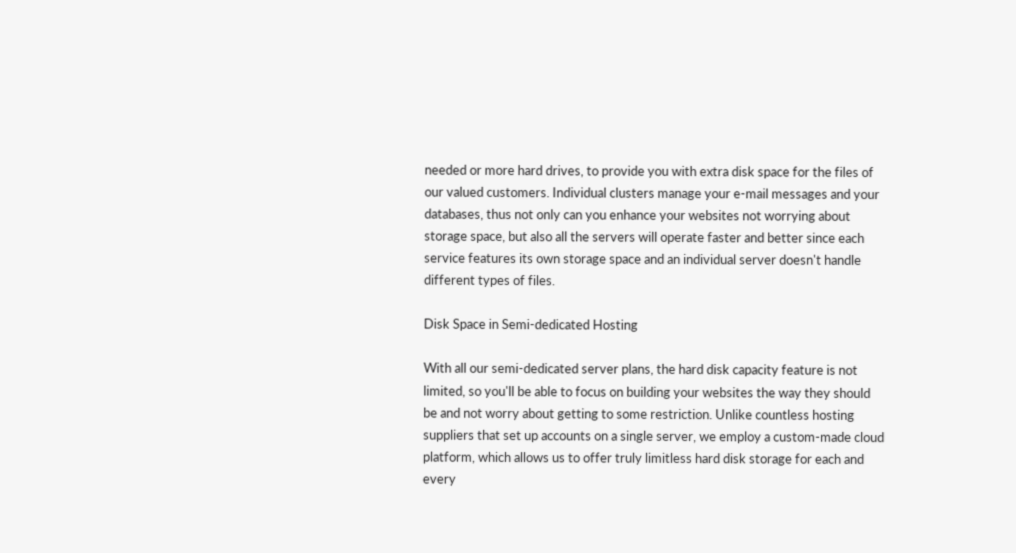needed or more hard drives, to provide you with extra disk space for the files of our valued customers. Individual clusters manage your e-mail messages and your databases, thus not only can you enhance your websites not worrying about storage space, but also all the servers will operate faster and better since each service features its own storage space and an individual server doesn't handle different types of files.

Disk Space in Semi-dedicated Hosting

With all our semi-dedicated server plans, the hard disk capacity feature is not limited, so you'll be able to focus on building your websites the way they should be and not worry about getting to some restriction. Unlike countless hosting suppliers that set up accounts on a single server, we employ a custom-made cloud platform, which allows us to offer truly limitless hard disk storage for each and every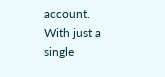account. With just a single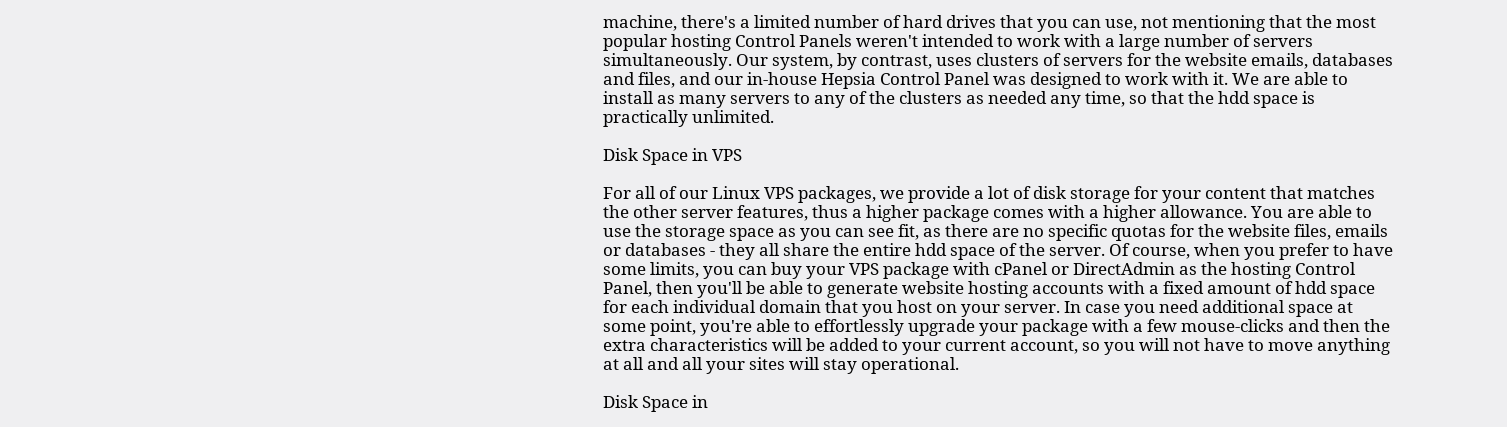machine, there's a limited number of hard drives that you can use, not mentioning that the most popular hosting Control Panels weren't intended to work with a large number of servers simultaneously. Our system, by contrast, uses clusters of servers for the website emails, databases and files, and our in-house Hepsia Control Panel was designed to work with it. We are able to install as many servers to any of the clusters as needed any time, so that the hdd space is practically unlimited.

Disk Space in VPS

For all of our Linux VPS packages, we provide a lot of disk storage for your content that matches the other server features, thus a higher package comes with a higher allowance. You are able to use the storage space as you can see fit, as there are no specific quotas for the website files, emails or databases - they all share the entire hdd space of the server. Of course, when you prefer to have some limits, you can buy your VPS package with cPanel or DirectAdmin as the hosting Control Panel, then you'll be able to generate website hosting accounts with a fixed amount of hdd space for each individual domain that you host on your server. In case you need additional space at some point, you're able to effortlessly upgrade your package with a few mouse-clicks and then the extra characteristics will be added to your current account, so you will not have to move anything at all and all your sites will stay operational.

Disk Space in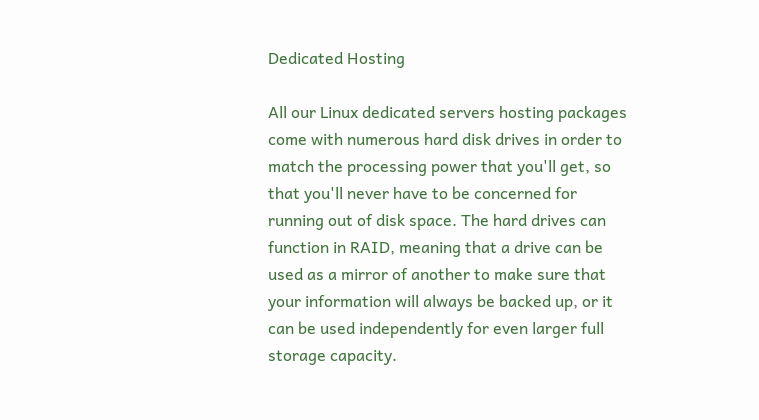Dedicated Hosting

All our Linux dedicated servers hosting packages come with numerous hard disk drives in order to match the processing power that you'll get, so that you'll never have to be concerned for running out of disk space. The hard drives can function in RAID, meaning that a drive can be used as a mirror of another to make sure that your information will always be backed up, or it can be used independently for even larger full storage capacity.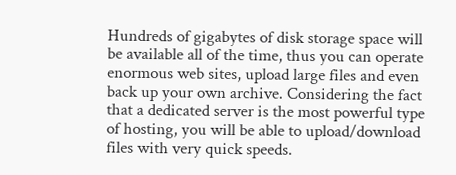Hundreds of gigabytes of disk storage space will be available all of the time, thus you can operate enormous web sites, upload large files and even back up your own archive. Considering the fact that a dedicated server is the most powerful type of hosting, you will be able to upload/download files with very quick speeds.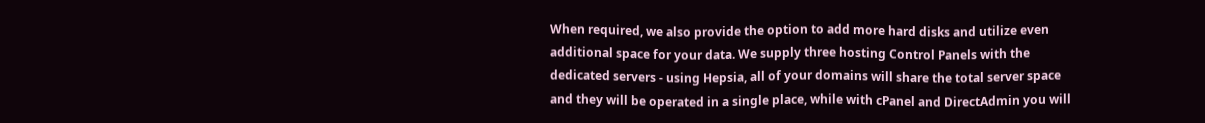When required, we also provide the option to add more hard disks and utilize even additional space for your data. We supply three hosting Control Panels with the dedicated servers - using Hepsia, all of your domains will share the total server space and they will be operated in a single place, while with cPanel and DirectAdmin you will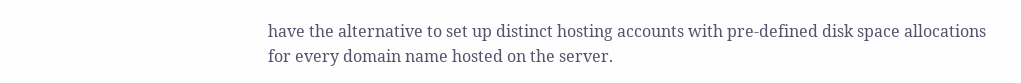have the alternative to set up distinct hosting accounts with pre-defined disk space allocations for every domain name hosted on the server.